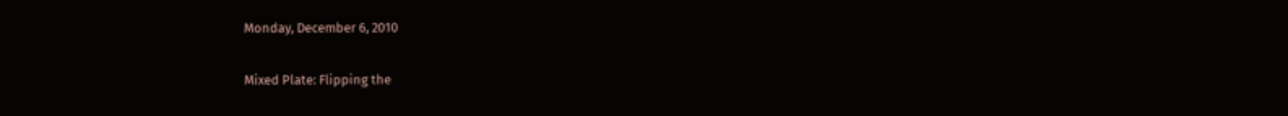Monday, December 6, 2010

Mixed Plate: Flipping the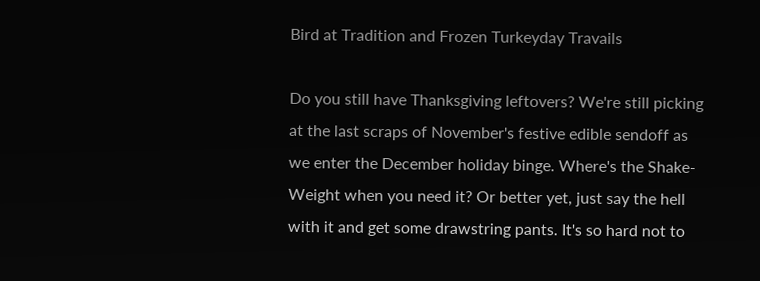Bird at Tradition and Frozen Turkeyday Travails

Do you still have Thanksgiving leftovers? We're still picking at the last scraps of November's festive edible sendoff as we enter the December holiday binge. Where's the Shake-Weight when you need it? Or better yet, just say the hell with it and get some drawstring pants. It's so hard not to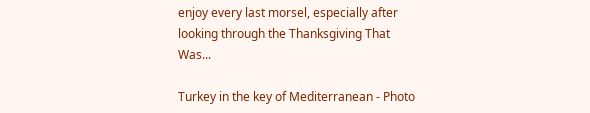enjoy every last morsel, especially after looking through the Thanksgiving That Was...

Turkey in the key of Mediterranean - Photo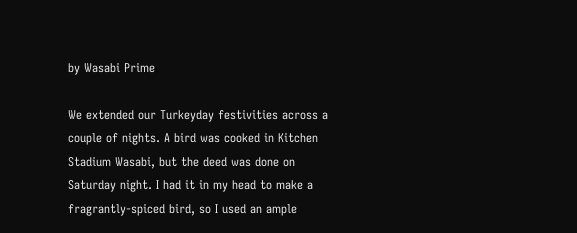by Wasabi Prime

We extended our Turkeyday festivities across a couple of nights. A bird was cooked in Kitchen Stadium Wasabi, but the deed was done on Saturday night. I had it in my head to make a fragrantly-spiced bird, so I used an ample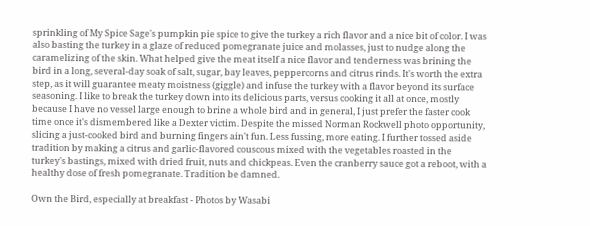sprinkling of My Spice Sage's pumpkin pie spice to give the turkey a rich flavor and a nice bit of color. I was also basting the turkey in a glaze of reduced pomegranate juice and molasses, just to nudge along the caramelizing of the skin. What helped give the meat itself a nice flavor and tenderness was brining the bird in a long, several-day soak of salt, sugar, bay leaves, peppercorns and citrus rinds. It's worth the extra step, as it will guarantee meaty moistness (giggle) and infuse the turkey with a flavor beyond its surface seasoning. I like to break the turkey down into its delicious parts, versus cooking it all at once, mostly because I have no vessel large enough to brine a whole bird and in general, I just prefer the faster cook time once it's dismembered like a Dexter victim. Despite the missed Norman Rockwell photo opportunity, slicing a just-cooked bird and burning fingers ain't fun. Less fussing, more eating. I further tossed aside tradition by making a citrus and garlic-flavored couscous mixed with the vegetables roasted in the turkey's bastings, mixed with dried fruit, nuts and chickpeas. Even the cranberry sauce got a reboot, with a healthy dose of fresh pomegranate. Tradition be damned.

Own the Bird, especially at breakfast - Photos by Wasabi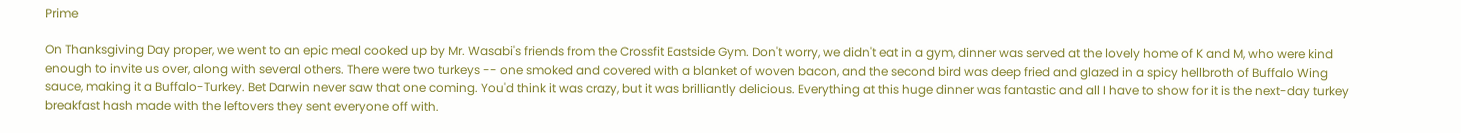Prime

On Thanksgiving Day proper, we went to an epic meal cooked up by Mr. Wasabi's friends from the Crossfit Eastside Gym. Don't worry, we didn't eat in a gym, dinner was served at the lovely home of K and M, who were kind enough to invite us over, along with several others. There were two turkeys -- one smoked and covered with a blanket of woven bacon, and the second bird was deep fried and glazed in a spicy hellbroth of Buffalo Wing sauce, making it a Buffalo-Turkey. Bet Darwin never saw that one coming. You'd think it was crazy, but it was brilliantly delicious. Everything at this huge dinner was fantastic and all I have to show for it is the next-day turkey breakfast hash made with the leftovers they sent everyone off with.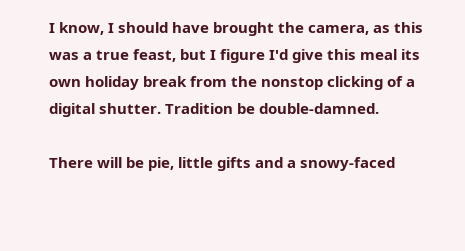I know, I should have brought the camera, as this was a true feast, but I figure I'd give this meal its own holiday break from the nonstop clicking of a digital shutter. Tradition be double-damned.

There will be pie, little gifts and a snowy-faced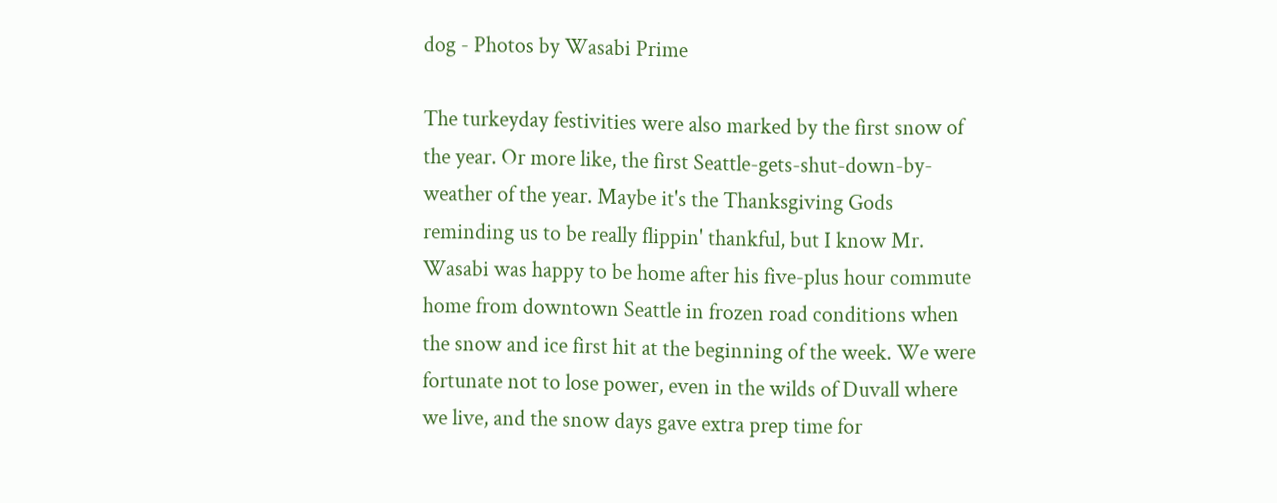dog - Photos by Wasabi Prime

The turkeyday festivities were also marked by the first snow of the year. Or more like, the first Seattle-gets-shut-down-by-weather of the year. Maybe it's the Thanksgiving Gods reminding us to be really flippin' thankful, but I know Mr. Wasabi was happy to be home after his five-plus hour commute home from downtown Seattle in frozen road conditions when the snow and ice first hit at the beginning of the week. We were fortunate not to lose power, even in the wilds of Duvall where we live, and the snow days gave extra prep time for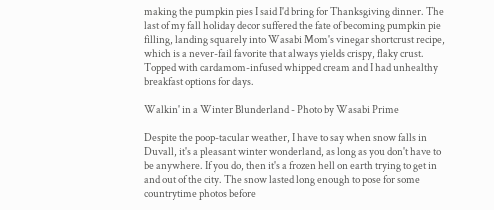making the pumpkin pies I said I'd bring for Thanksgiving dinner. The last of my fall holiday decor suffered the fate of becoming pumpkin pie filling, landing squarely into Wasabi Mom's vinegar shortcrust recipe, which is a never-fail favorite that always yields crispy, flaky crust. Topped with cardamom-infused whipped cream and I had unhealthy breakfast options for days.

Walkin' in a Winter Blunderland - Photo by Wasabi Prime

Despite the poop-tacular weather, I have to say when snow falls in Duvall, it's a pleasant winter wonderland, as long as you don't have to be anywhere. If you do, then it's a frozen hell on earth trying to get in and out of the city. The snow lasted long enough to pose for some countrytime photos before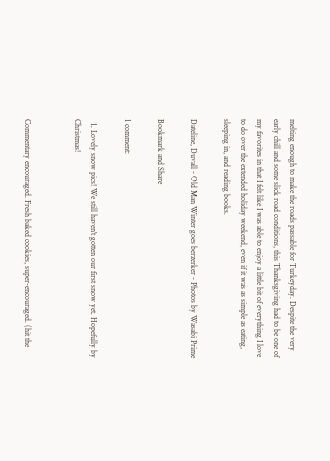melting enough to make the roads passable for Turkeyday. Despite the very early chill and some slick road conditions, this Thanksgiving had to be one of my favorites in that I felt like I was able to enjoy a little bit of everything I love to do over the extended holiday weekend, even if it was as simple as eating, sleeping in, and reading books.

Dateline, Duvall - Old Man Winter goes berzerker - Photos by Wasabi Prime

Bookmark and Share

1 comment:

  1. Lovely snow pics! We still haven't gotten our first snow yet. Hopefully by Christmas!


Commentary encouraged. Fresh baked cookies, super-encouraged. (hit the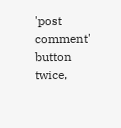'post comment' button twice,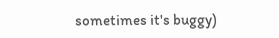sometimes it's buggy)